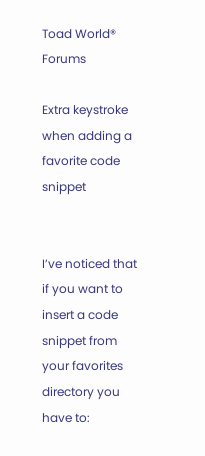Toad World® Forums

Extra keystroke when adding a favorite code snippet


I’ve noticed that if you want to insert a code snippet from your favorites directory you have to: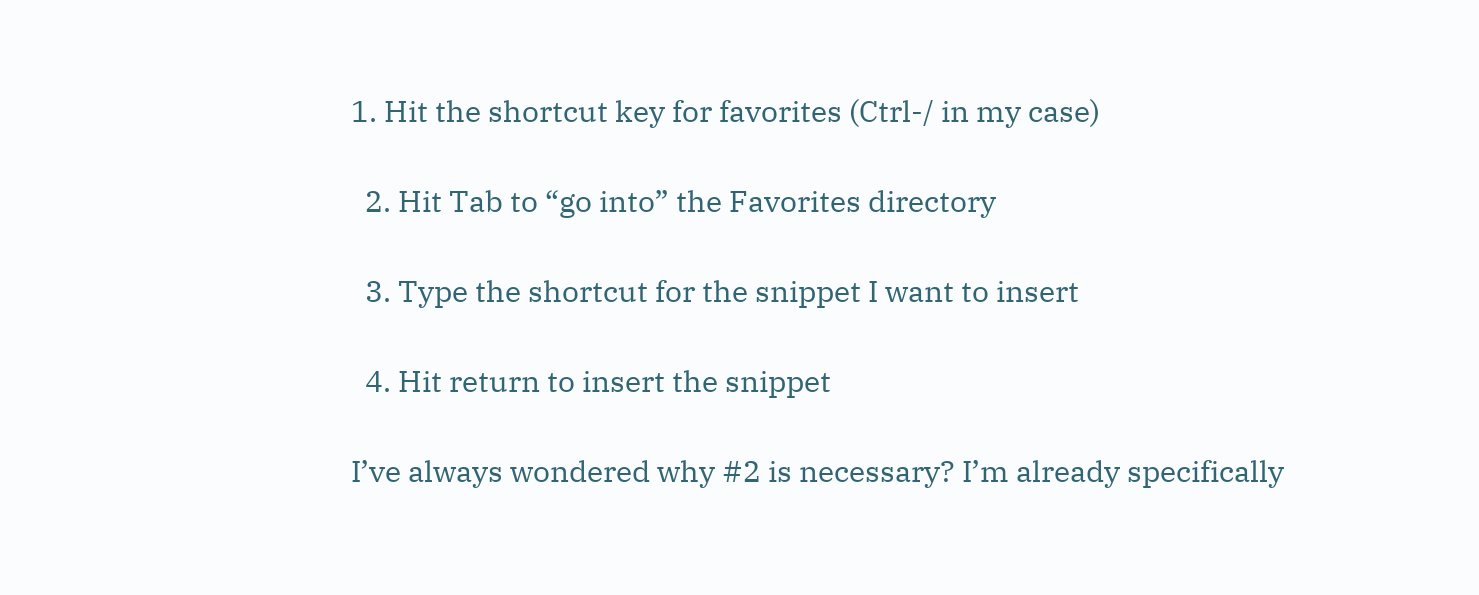1. Hit the shortcut key for favorites (Ctrl-/ in my case)

  2. Hit Tab to “go into” the Favorites directory

  3. Type the shortcut for the snippet I want to insert

  4. Hit return to insert the snippet

I’ve always wondered why #2 is necessary? I’m already specifically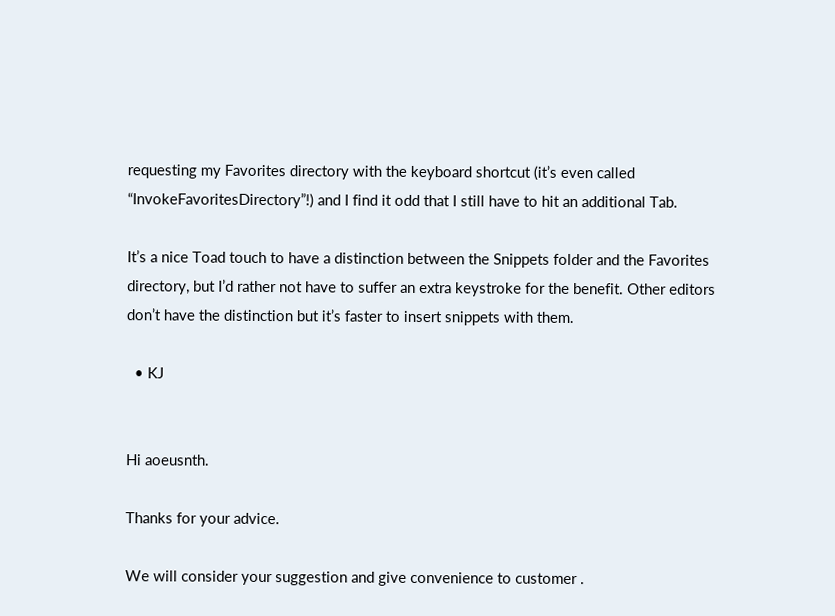requesting my Favorites directory with the keyboard shortcut (it’s even called “InvokeFavoritesDirectory”!) and I find it odd that I still have to hit an additional Tab.

It’s a nice Toad touch to have a distinction between the Snippets folder and the Favorites directory, but I’d rather not have to suffer an extra keystroke for the benefit. Other editors don’t have the distinction but it’s faster to insert snippets with them.

  • KJ


Hi aoeusnth.

Thanks for your advice.

We will consider your suggestion and give convenience to customer .